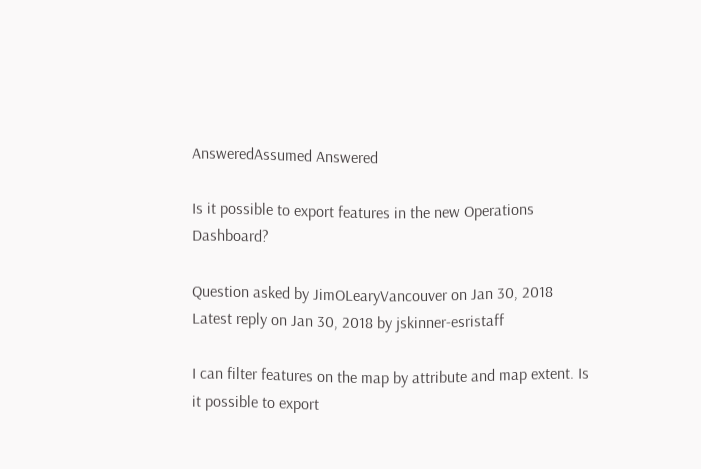AnsweredAssumed Answered

Is it possible to export features in the new Operations Dashboard?

Question asked by JimOLearyVancouver on Jan 30, 2018
Latest reply on Jan 30, 2018 by jskinner-esristaff

I can filter features on the map by attribute and map extent. Is it possible to export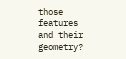those features and their geometry?